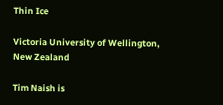Thin Ice

Victoria University of Wellington, New Zealand

Tim Naish is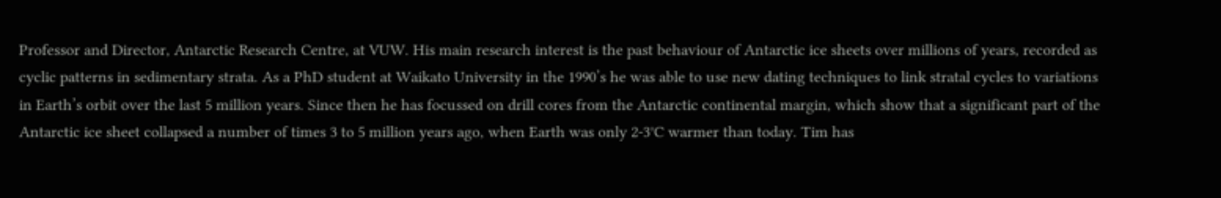Professor and Director, Antarctic Research Centre, at VUW. His main research interest is the past behaviour of Antarctic ice sheets over millions of years, recorded as cyclic patterns in sedimentary strata. As a PhD student at Waikato University in the 1990’s he was able to use new dating techniques to link stratal cycles to variations in Earth’s orbit over the last 5 million years. Since then he has focussed on drill cores from the Antarctic continental margin, which show that a significant part of the Antarctic ice sheet collapsed a number of times 3 to 5 million years ago, when Earth was only 2-3°C warmer than today. Tim has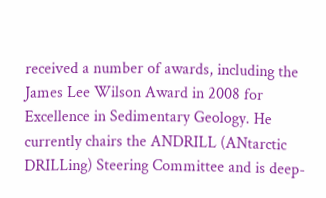received a number of awards, including the James Lee Wilson Award in 2008 for Excellence in Sedimentary Geology. He currently chairs the ANDRILL (ANtarctic DRILLing) Steering Committee and is deep-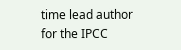time lead author for the IPCC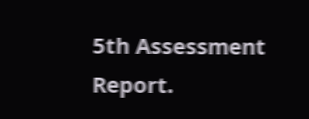5th Assessment Report.